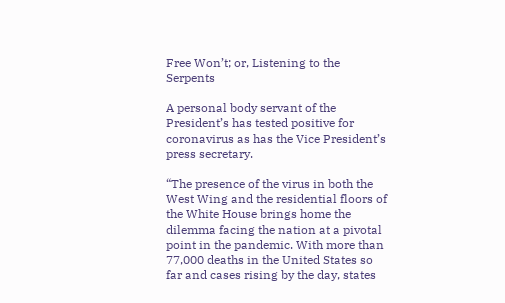Free Won’t; or, Listening to the Serpents

A personal body servant of the President’s has tested positive for coronavirus as has the Vice President’s press secretary.

“The presence of the virus in both the West Wing and the residential floors of the White House brings home the dilemma facing the nation at a pivotal point in the pandemic. With more than 77,000 deaths in the United States so far and cases rising by the day, states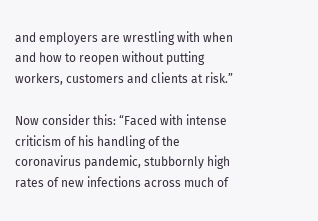and employers are wrestling with when and how to reopen without putting workers, customers and clients at risk.”

Now consider this: “Faced with intense criticism of his handling of the coronavirus pandemic, stubbornly high rates of new infections across much of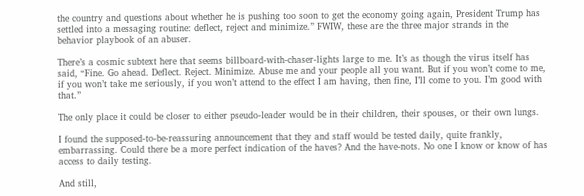the country and questions about whether he is pushing too soon to get the economy going again, President Trump has settled into a messaging routine: deflect, reject and minimize.” FWIW, these are the three major strands in the behavior playbook of an abuser.

There’s a cosmic subtext here that seems billboard-with-chaser-lights large to me. It’s as though the virus itself has said, “Fine. Go ahead. Deflect. Reject. Minimize. Abuse me and your people all you want. But if you won’t come to me, if you won’t take me seriously, if you won’t attend to the effect I am having, then fine, I’ll come to you. I’m good with that.”

The only place it could be closer to either pseudo-leader would be in their children, their spouses, or their own lungs.

I found the supposed-to-be-reassuring announcement that they and staff would be tested daily, quite frankly, embarrassing. Could there be a more perfect indication of the haves? And the have-nots. No one I know or know of has access to daily testing.

And still,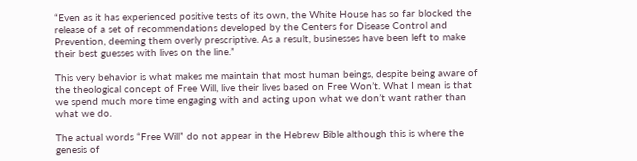“Even as it has experienced positive tests of its own, the White House has so far blocked the release of a set of recommendations developed by the Centers for Disease Control and Prevention, deeming them overly prescriptive. As a result, businesses have been left to make their best guesses with lives on the line.”

This very behavior is what makes me maintain that most human beings, despite being aware of the theological concept of Free Will, live their lives based on Free Won’t. What I mean is that we spend much more time engaging with and acting upon what we don’t want rather than what we do.

The actual words “Free Will” do not appear in the Hebrew Bible although this is where the genesis of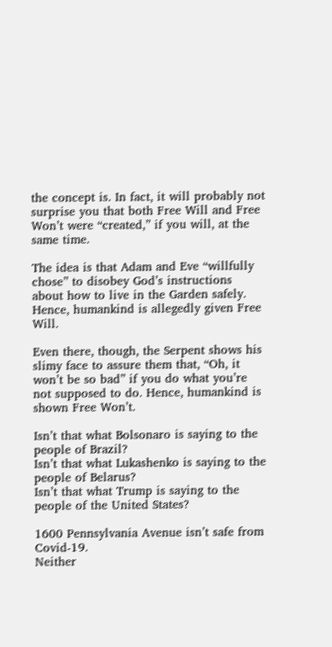the concept is. In fact, it will probably not surprise you that both Free Will and Free Won’t were “created,” if you will, at the same time.

The idea is that Adam and Eve “willfully chose” to disobey God’s instructions about how to live in the Garden safely. Hence, humankind is allegedly given Free Will.

Even there, though, the Serpent shows his slimy face to assure them that, “Oh, it won’t be so bad” if you do what you’re not supposed to do. Hence, humankind is shown Free Won’t.

Isn’t that what Bolsonaro is saying to the people of Brazil?
Isn’t that what Lukashenko is saying to the people of Belarus?
Isn’t that what Trump is saying to the people of the United States?

1600 Pennsylvania Avenue isn’t safe from Covid-19.
Neither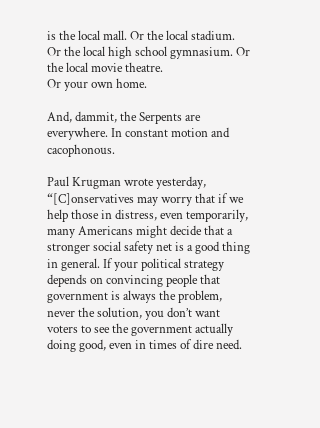is the local mall. Or the local stadium.
Or the local high school gymnasium. Or the local movie theatre.
Or your own home.

And, dammit, the Serpents are everywhere. In constant motion and cacophonous.

Paul Krugman wrote yesterday, “[C]onservatives may worry that if we help those in distress, even temporarily, many Americans might decide that a stronger social safety net is a good thing in general. If your political strategy depends on convincing people that government is always the problem, never the solution, you don’t want voters to see the government actually doing good, even in times of dire need.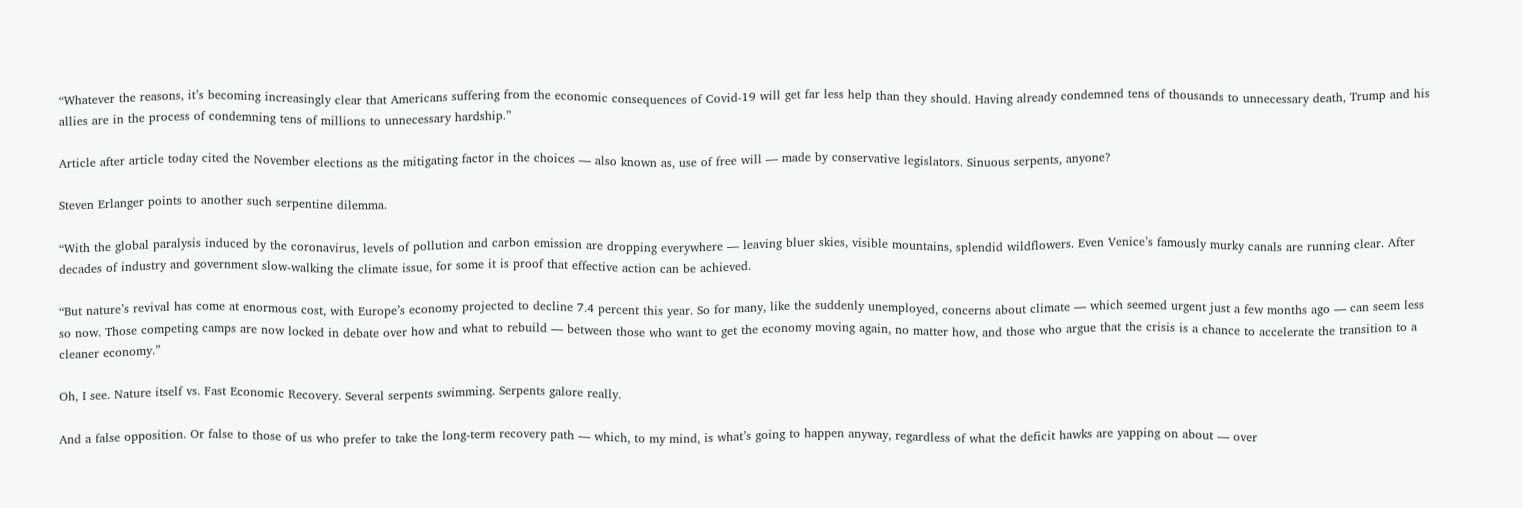“Whatever the reasons, it’s becoming increasingly clear that Americans suffering from the economic consequences of Covid-19 will get far less help than they should. Having already condemned tens of thousands to unnecessary death, Trump and his allies are in the process of condemning tens of millions to unnecessary hardship.”

Article after article today cited the November elections as the mitigating factor in the choices — also known as, use of free will — made by conservative legislators. Sinuous serpents, anyone?

Steven Erlanger points to another such serpentine dilemma.

“With the global paralysis induced by the coronavirus, levels of pollution and carbon emission are dropping everywhere — leaving bluer skies, visible mountains, splendid wildflowers. Even Venice’s famously murky canals are running clear. After decades of industry and government slow-walking the climate issue, for some it is proof that effective action can be achieved.

“But nature’s revival has come at enormous cost, with Europe’s economy projected to decline 7.4 percent this year. So for many, like the suddenly unemployed, concerns about climate — which seemed urgent just a few months ago — can seem less so now. Those competing camps are now locked in debate over how and what to rebuild — between those who want to get the economy moving again, no matter how, and those who argue that the crisis is a chance to accelerate the transition to a cleaner economy.”

Oh, I see. Nature itself vs. Fast Economic Recovery. Several serpents swimming. Serpents galore really.

And a false opposition. Or false to those of us who prefer to take the long-term recovery path — which, to my mind, is what’s going to happen anyway, regardless of what the deficit hawks are yapping on about — over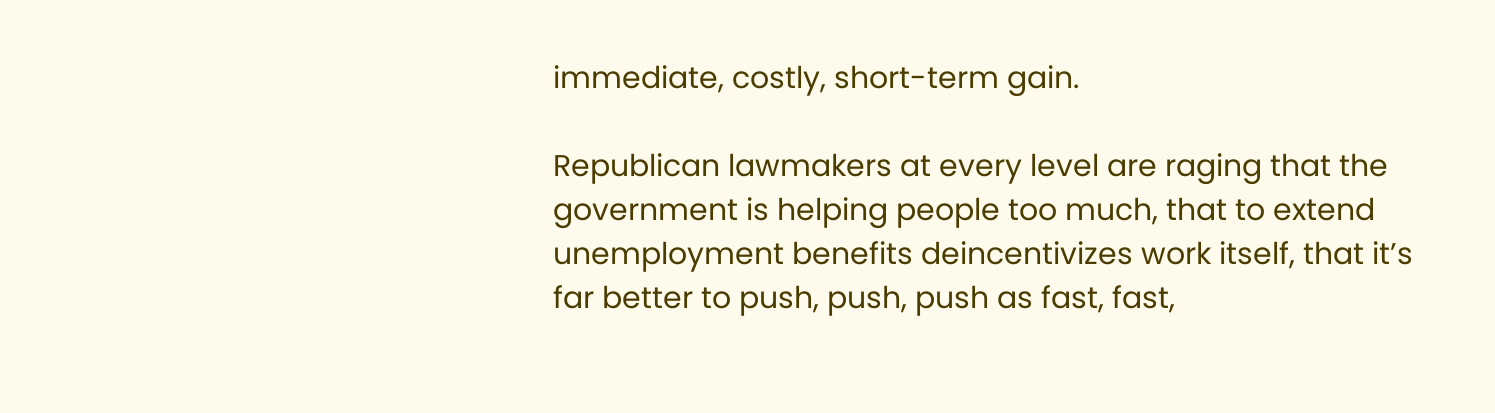immediate, costly, short-term gain.

Republican lawmakers at every level are raging that the government is helping people too much, that to extend unemployment benefits deincentivizes work itself, that it’s far better to push, push, push as fast, fast,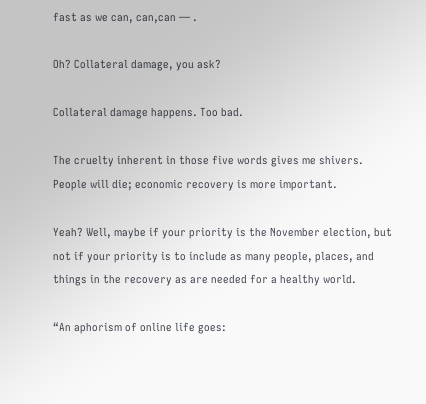fast as we can, can,can — .

Oh? Collateral damage, you ask?

Collateral damage happens. Too bad.

The cruelty inherent in those five words gives me shivers. People will die; economic recovery is more important.

Yeah? Well, maybe if your priority is the November election, but not if your priority is to include as many people, places, and things in the recovery as are needed for a healthy world.

“An aphorism of online life goes: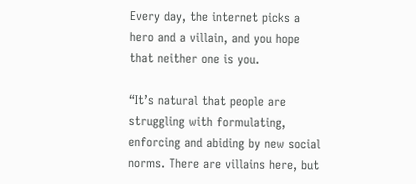Every day, the internet picks a hero and a villain, and you hope that neither one is you.

“It’s natural that people are struggling with formulating, enforcing and abiding by new social norms. There are villains here, but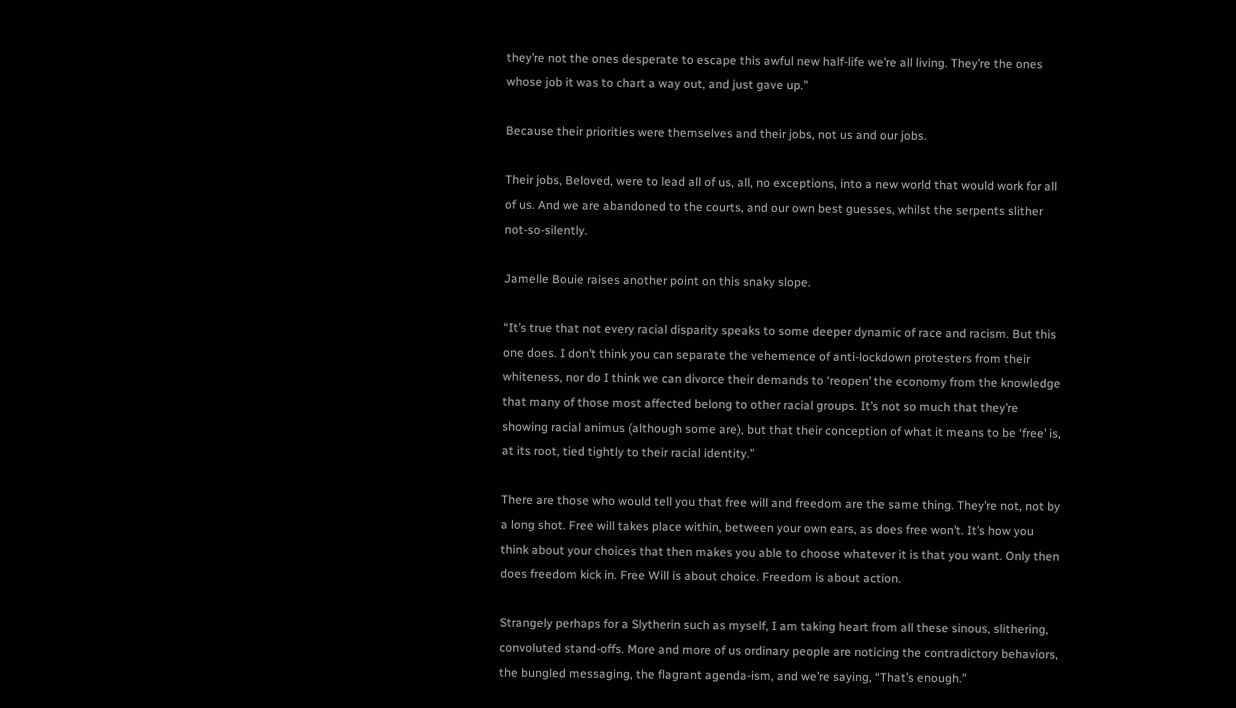they’re not the ones desperate to escape this awful new half-life we’re all living. They’re the ones whose job it was to chart a way out, and just gave up.”

Because their priorities were themselves and their jobs, not us and our jobs.

Their jobs, Beloved, were to lead all of us, all, no exceptions, into a new world that would work for all of us. And we are abandoned to the courts, and our own best guesses, whilst the serpents slither not-so-silently.

Jamelle Bouie raises another point on this snaky slope.

“It’s true that not every racial disparity speaks to some deeper dynamic of race and racism. But this one does. I don’t think you can separate the vehemence of anti-lockdown protesters from their whiteness, nor do I think we can divorce their demands to ‘reopen’ the economy from the knowledge that many of those most affected belong to other racial groups. It’s not so much that they’re showing racial animus (although some are), but that their conception of what it means to be ‘free’ is, at its root, tied tightly to their racial identity.”

There are those who would tell you that free will and freedom are the same thing. They’re not, not by a long shot. Free will takes place within, between your own ears, as does free won’t. It’s how you think about your choices that then makes you able to choose whatever it is that you want. Only then does freedom kick in. Free Will is about choice. Freedom is about action.

Strangely perhaps for a Slytherin such as myself, I am taking heart from all these sinous, slithering, convoluted stand-offs. More and more of us ordinary people are noticing the contradictory behaviors, the bungled messaging, the flagrant agenda-ism, and we’re saying, “That’s enough.”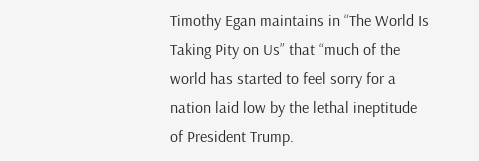Timothy Egan maintains in “The World Is Taking Pity on Us” that “much of the world has started to feel sorry for a nation laid low by the lethal ineptitude of President Trump.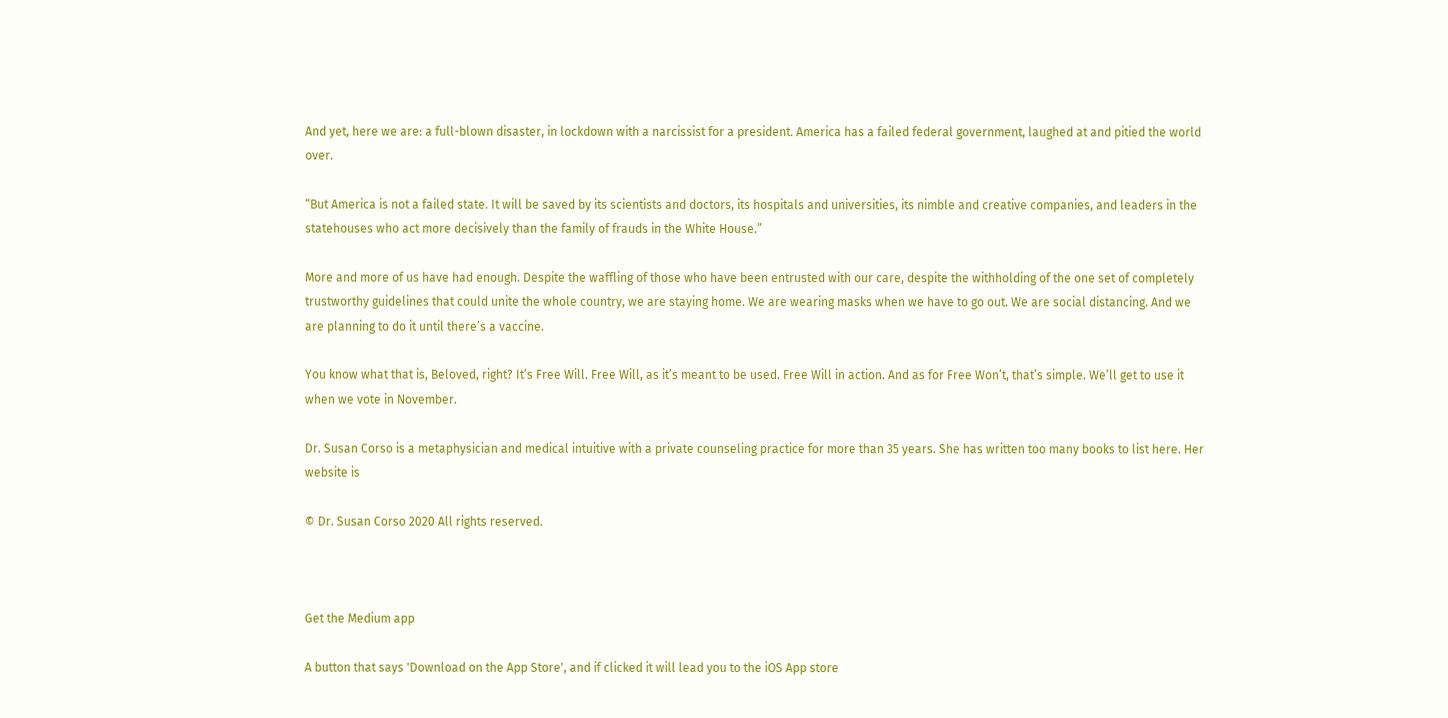And yet, here we are: a full-blown disaster, in lockdown with a narcissist for a president. America has a failed federal government, laughed at and pitied the world over.

“But America is not a failed state. It will be saved by its scientists and doctors, its hospitals and universities, its nimble and creative companies, and leaders in the statehouses who act more decisively than the family of frauds in the White House.”

More and more of us have had enough. Despite the waffling of those who have been entrusted with our care, despite the withholding of the one set of completely trustworthy guidelines that could unite the whole country, we are staying home. We are wearing masks when we have to go out. We are social distancing. And we are planning to do it until there’s a vaccine.

You know what that is, Beloved, right? It’s Free Will. Free Will, as it’s meant to be used. Free Will in action. And as for Free Won’t, that’s simple. We’ll get to use it when we vote in November.

Dr. Susan Corso is a metaphysician and medical intuitive with a private counseling practice for more than 35 years. She has written too many books to list here. Her website is

© Dr. Susan Corso 2020 All rights reserved.



Get the Medium app

A button that says 'Download on the App Store', and if clicked it will lead you to the iOS App store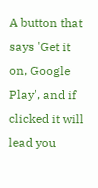A button that says 'Get it on, Google Play', and if clicked it will lead you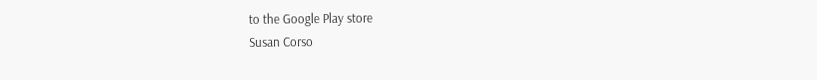to the Google Play store
Susan Corso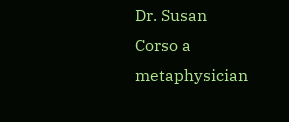Dr. Susan Corso a metaphysician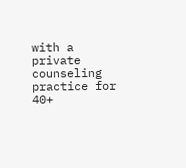with a private counseling practice for 40+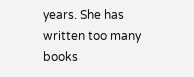years. She has written too many books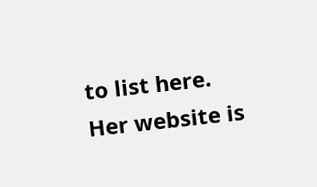to list here. Her website is